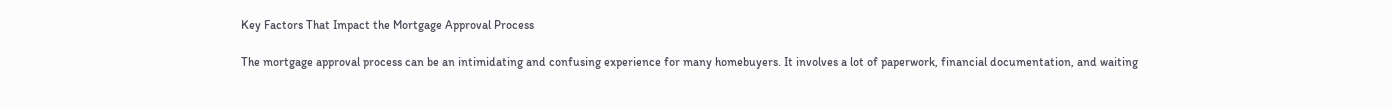Key Factors That Impact the Mortgage Approval Process

The mortgage approval process can be an intimidating and confusing experience for many homebuyers. It involves a lot of paperwork, financial documentation, and waiting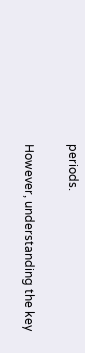periods.

However, understanding the key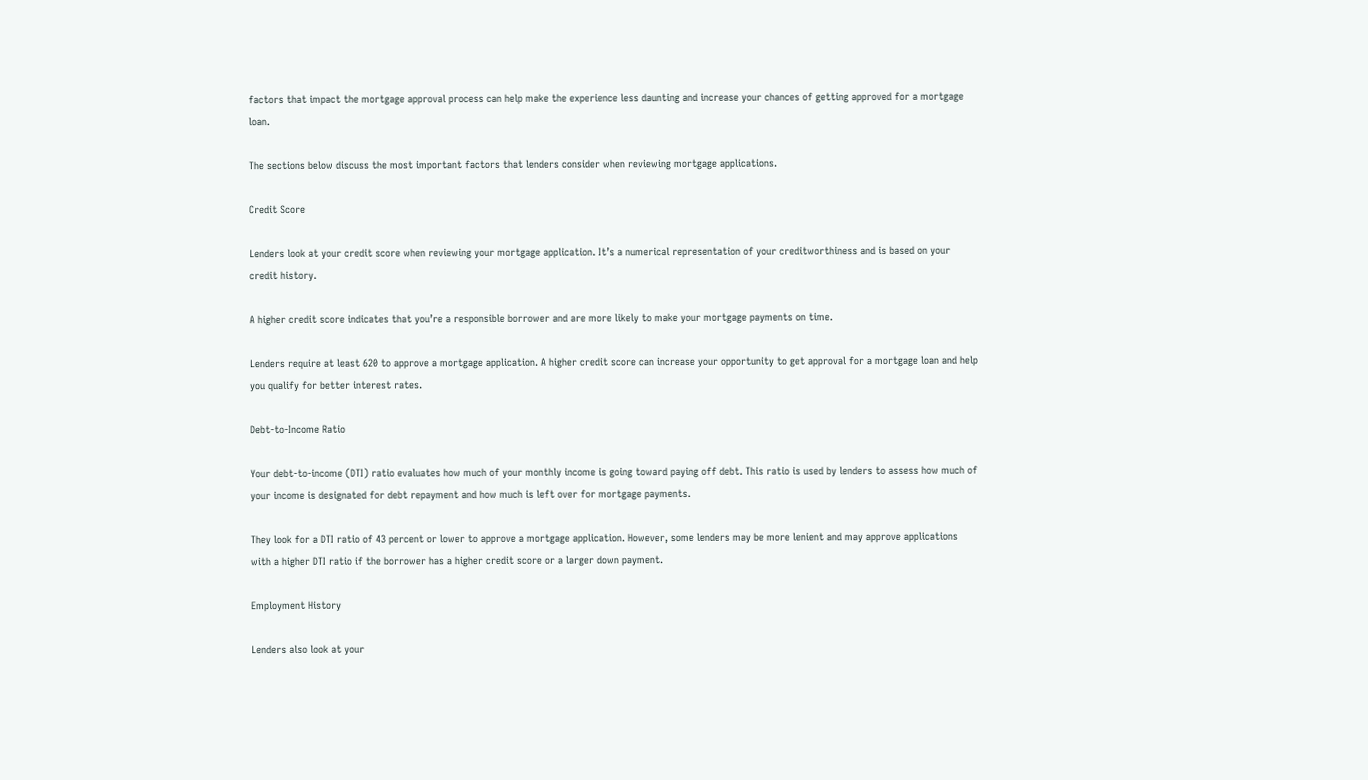factors that impact the mortgage approval process can help make the experience less daunting and increase your chances of getting approved for a mortgage loan.

The sections below discuss the most important factors that lenders consider when reviewing mortgage applications.

Credit Score

Lenders look at your credit score when reviewing your mortgage application. It’s a numerical representation of your creditworthiness and is based on your credit history.

A higher credit score indicates that you’re a responsible borrower and are more likely to make your mortgage payments on time.

Lenders require at least 620 to approve a mortgage application. A higher credit score can increase your opportunity to get approval for a mortgage loan and help you qualify for better interest rates.

Debt-to-Income Ratio

Your debt-to-income (DTI) ratio evaluates how much of your monthly income is going toward paying off debt. This ratio is used by lenders to assess how much of your income is designated for debt repayment and how much is left over for mortgage payments.

They look for a DTI ratio of 43 percent or lower to approve a mortgage application. However, some lenders may be more lenient and may approve applications with a higher DTI ratio if the borrower has a higher credit score or a larger down payment.

Employment History

Lenders also look at your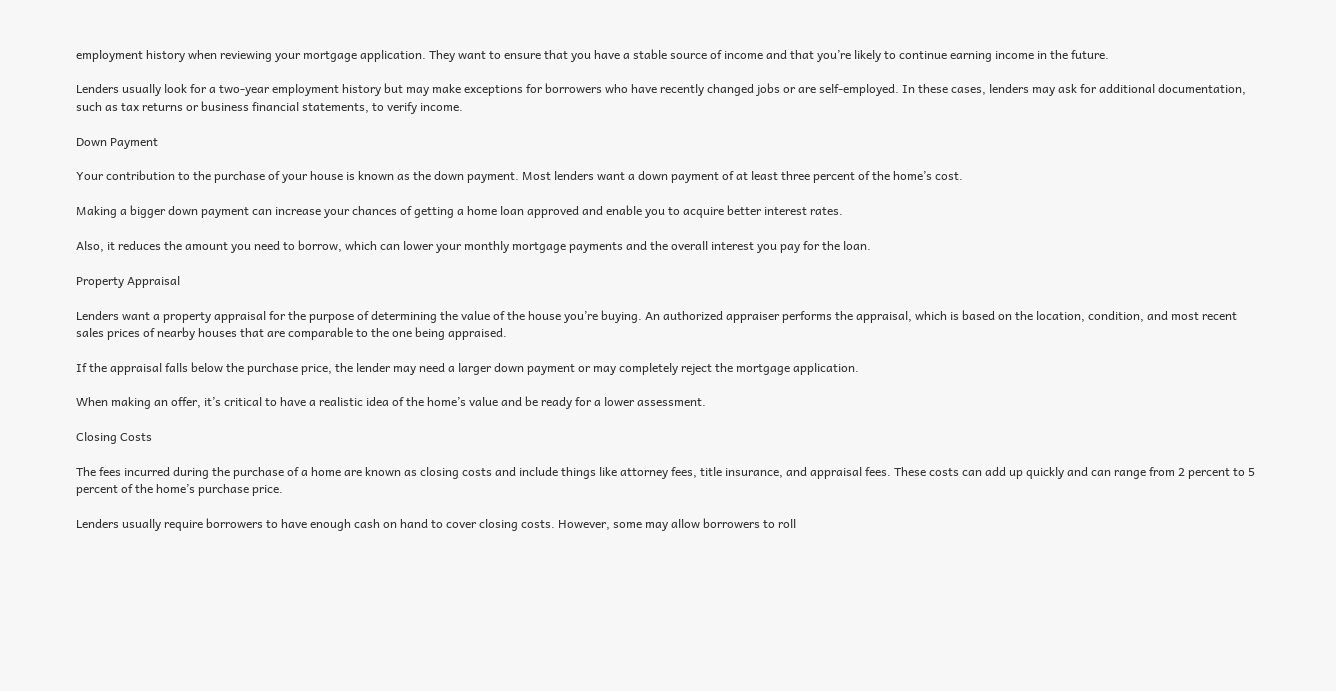employment history when reviewing your mortgage application. They want to ensure that you have a stable source of income and that you’re likely to continue earning income in the future.

Lenders usually look for a two-year employment history but may make exceptions for borrowers who have recently changed jobs or are self-employed. In these cases, lenders may ask for additional documentation, such as tax returns or business financial statements, to verify income.

Down Payment

Your contribution to the purchase of your house is known as the down payment. Most lenders want a down payment of at least three percent of the home’s cost.

Making a bigger down payment can increase your chances of getting a home loan approved and enable you to acquire better interest rates.

Also, it reduces the amount you need to borrow, which can lower your monthly mortgage payments and the overall interest you pay for the loan.

Property Appraisal

Lenders want a property appraisal for the purpose of determining the value of the house you’re buying. An authorized appraiser performs the appraisal, which is based on the location, condition, and most recent sales prices of nearby houses that are comparable to the one being appraised.

If the appraisal falls below the purchase price, the lender may need a larger down payment or may completely reject the mortgage application.

When making an offer, it’s critical to have a realistic idea of the home’s value and be ready for a lower assessment.

Closing Costs

The fees incurred during the purchase of a home are known as closing costs and include things like attorney fees, title insurance, and appraisal fees. These costs can add up quickly and can range from 2 percent to 5 percent of the home’s purchase price.

Lenders usually require borrowers to have enough cash on hand to cover closing costs. However, some may allow borrowers to roll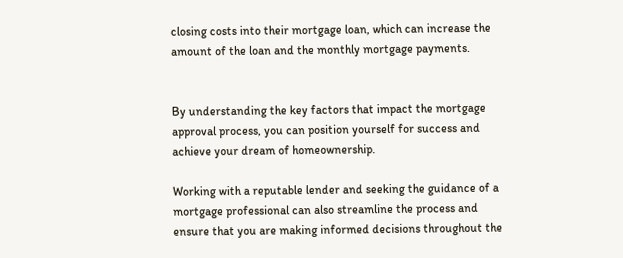closing costs into their mortgage loan, which can increase the amount of the loan and the monthly mortgage payments.


By understanding the key factors that impact the mortgage approval process, you can position yourself for success and achieve your dream of homeownership.

Working with a reputable lender and seeking the guidance of a mortgage professional can also streamline the process and ensure that you are making informed decisions throughout the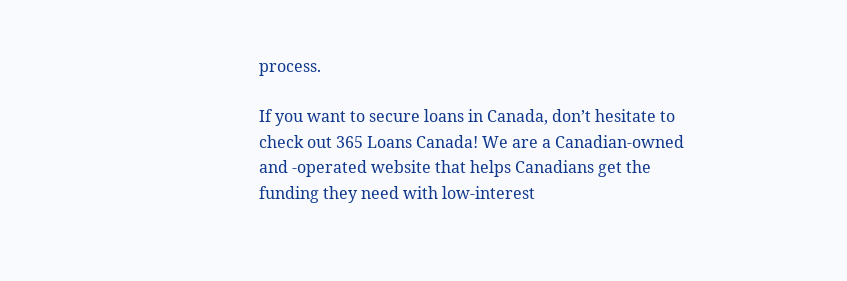process.

If you want to secure loans in Canada, don’t hesitate to check out 365 Loans Canada! We are a Canadian-owned and -operated website that helps Canadians get the funding they need with low-interest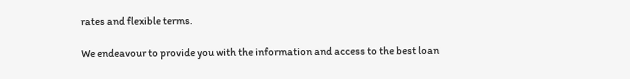rates and flexible terms.

We endeavour to provide you with the information and access to the best loan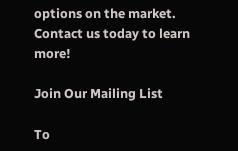options on the market. Contact us today to learn more!

Join Our Mailing List

To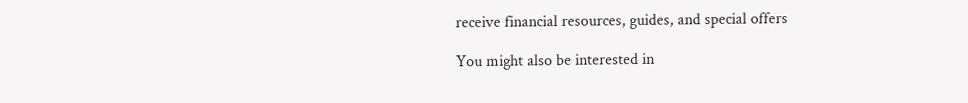receive financial resources, guides, and special offers

You might also be interested in